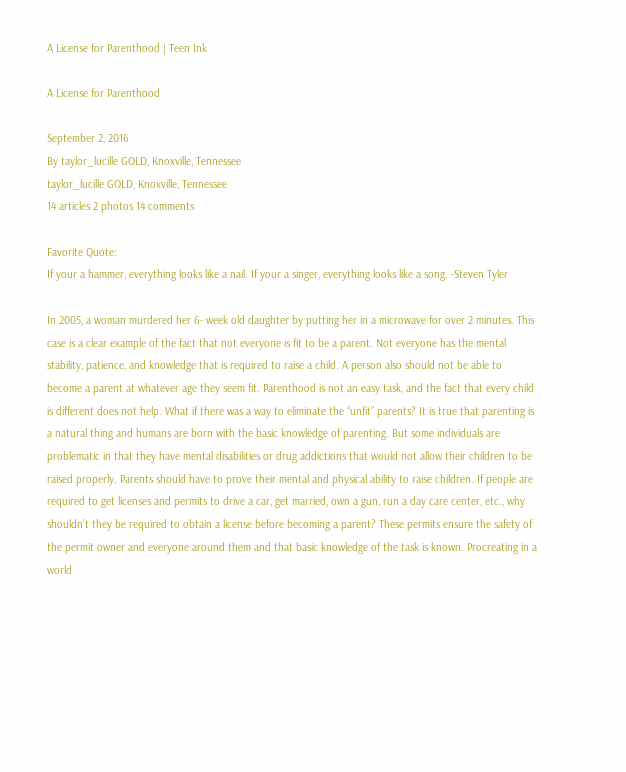A License for Parenthood | Teen Ink

A License for Parenthood

September 2, 2016
By taylor_lucille GOLD, Knoxville, Tennessee
taylor_lucille GOLD, Knoxville, Tennessee
14 articles 2 photos 14 comments

Favorite Quote:
If your a hammer, everything looks like a nail. If your a singer, everything looks like a song. -Steven Tyler

In 2005, a woman murdered her 6- week old daughter by putting her in a microwave for over 2 minutes. This case is a clear example of the fact that not everyone is fit to be a parent. Not everyone has the mental stability, patience, and knowledge that is required to raise a child. A person also should not be able to become a parent at whatever age they seem fit. Parenthood is not an easy task, and the fact that every child is different does not help. What if there was a way to eliminate the “unfit” parents? It is true that parenting is a natural thing and humans are born with the basic knowledge of parenting. But some individuals are problematic in that they have mental disabilities or drug addictions that would not allow their children to be raised properly. Parents should have to prove their mental and physical ability to raise children. If people are required to get licenses and permits to drive a car, get married, own a gun, run a day care center, etc., why shouldn’t they be required to obtain a license before becoming a parent? These permits ensure the safety of the permit owner and everyone around them and that basic knowledge of the task is known. Procreating in a world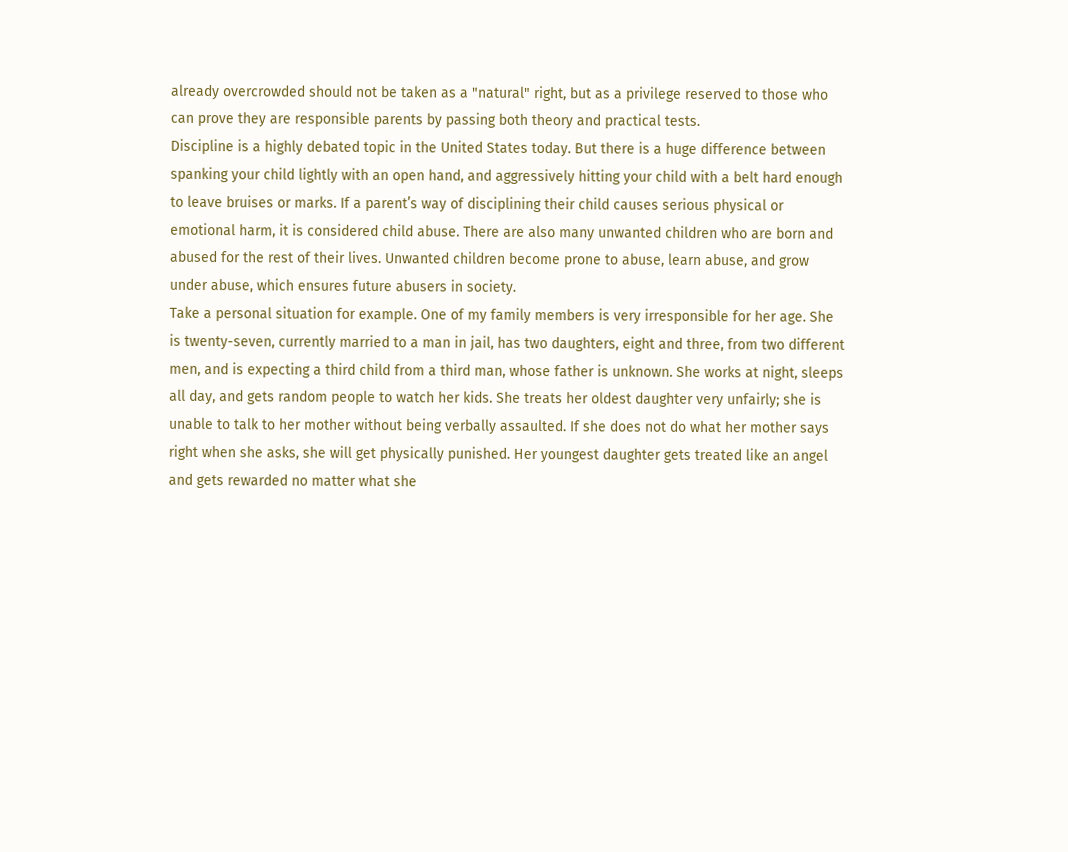already overcrowded should not be taken as a "natural" right, but as a privilege reserved to those who can prove they are responsible parents by passing both theory and practical tests.
Discipline is a highly debated topic in the United States today. But there is a huge difference between spanking your child lightly with an open hand, and aggressively hitting your child with a belt hard enough to leave bruises or marks. If a parent’s way of disciplining their child causes serious physical or emotional harm, it is considered child abuse. There are also many unwanted children who are born and abused for the rest of their lives. Unwanted children become prone to abuse, learn abuse, and grow under abuse, which ensures future abusers in society.
Take a personal situation for example. One of my family members is very irresponsible for her age. She is twenty-seven, currently married to a man in jail, has two daughters, eight and three, from two different men, and is expecting a third child from a third man, whose father is unknown. She works at night, sleeps all day, and gets random people to watch her kids. She treats her oldest daughter very unfairly; she is unable to talk to her mother without being verbally assaulted. If she does not do what her mother says right when she asks, she will get physically punished. Her youngest daughter gets treated like an angel and gets rewarded no matter what she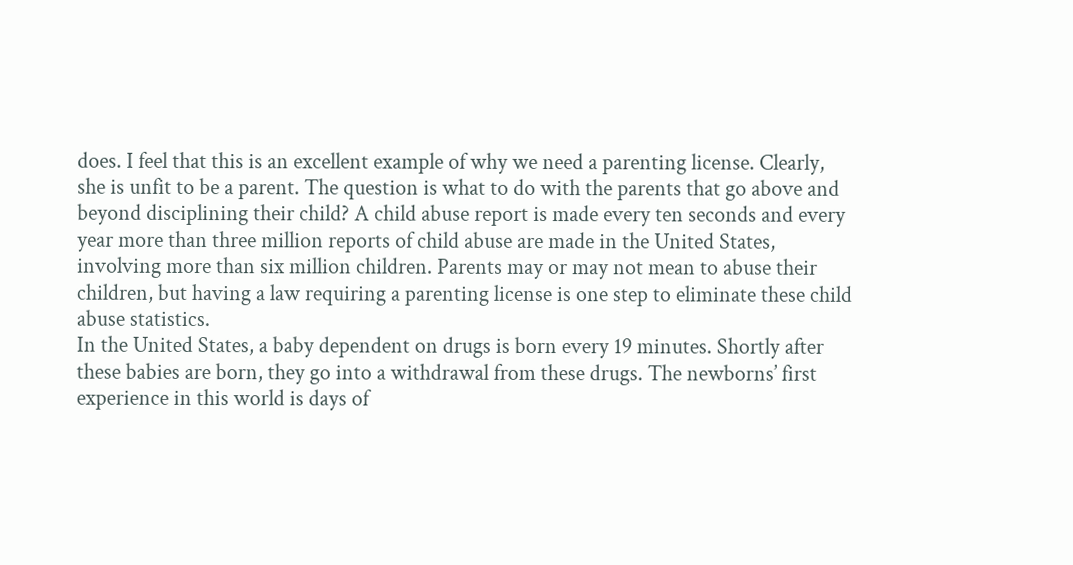does. I feel that this is an excellent example of why we need a parenting license. Clearly, she is unfit to be a parent. The question is what to do with the parents that go above and beyond disciplining their child? A child abuse report is made every ten seconds and every year more than three million reports of child abuse are made in the United States, involving more than six million children. Parents may or may not mean to abuse their children, but having a law requiring a parenting license is one step to eliminate these child abuse statistics.
In the United States, a baby dependent on drugs is born every 19 minutes. Shortly after these babies are born, they go into a withdrawal from these drugs. The newborns’ first experience in this world is days of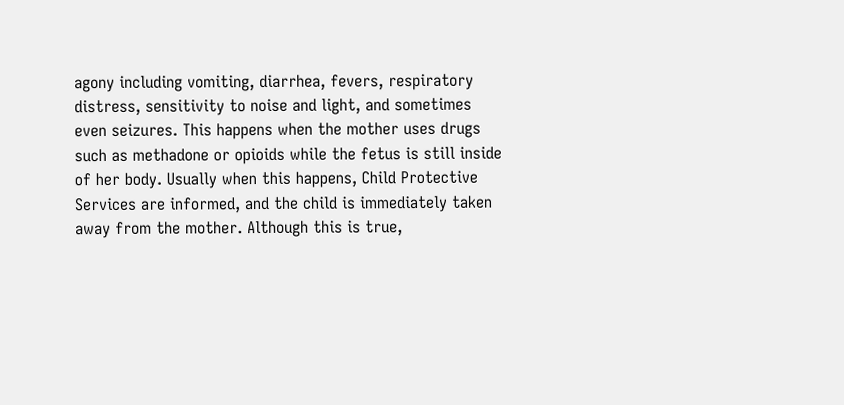agony including vomiting, diarrhea, fevers, respiratory distress, sensitivity to noise and light, and sometimes even seizures. This happens when the mother uses drugs such as methadone or opioids while the fetus is still inside of her body. Usually when this happens, Child Protective Services are informed, and the child is immediately taken away from the mother. Although this is true,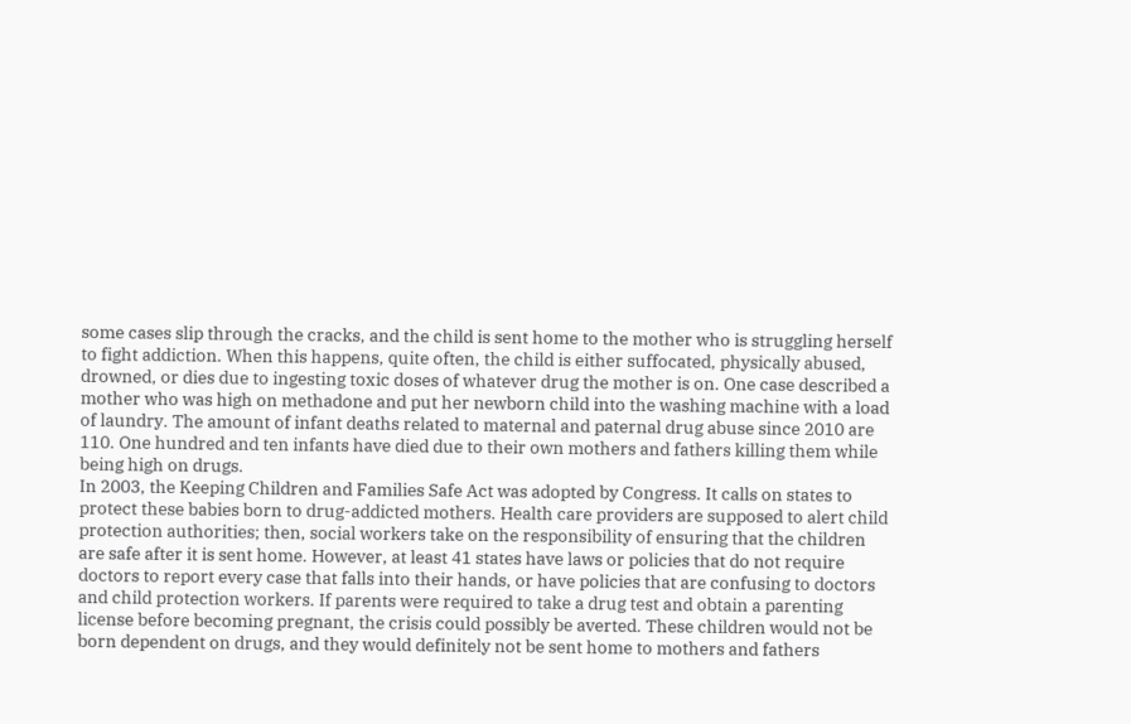some cases slip through the cracks, and the child is sent home to the mother who is struggling herself to fight addiction. When this happens, quite often, the child is either suffocated, physically abused, drowned, or dies due to ingesting toxic doses of whatever drug the mother is on. One case described a mother who was high on methadone and put her newborn child into the washing machine with a load of laundry. The amount of infant deaths related to maternal and paternal drug abuse since 2010 are 110. One hundred and ten infants have died due to their own mothers and fathers killing them while being high on drugs.
In 2003, the Keeping Children and Families Safe Act was adopted by Congress. It calls on states to protect these babies born to drug-addicted mothers. Health care providers are supposed to alert child protection authorities; then, social workers take on the responsibility of ensuring that the children are safe after it is sent home. However, at least 41 states have laws or policies that do not require doctors to report every case that falls into their hands, or have policies that are confusing to doctors and child protection workers. If parents were required to take a drug test and obtain a parenting license before becoming pregnant, the crisis could possibly be averted. These children would not be born dependent on drugs, and they would definitely not be sent home to mothers and fathers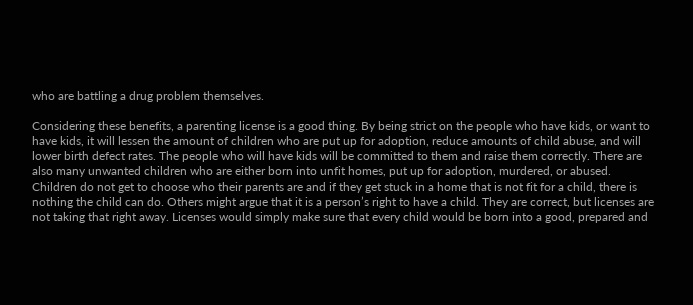who are battling a drug problem themselves.

Considering these benefits, a parenting license is a good thing. By being strict on the people who have kids, or want to have kids, it will lessen the amount of children who are put up for adoption, reduce amounts of child abuse, and will lower birth defect rates. The people who will have kids will be committed to them and raise them correctly. There are also many unwanted children who are either born into unfit homes, put up for adoption, murdered, or abused.  Children do not get to choose who their parents are and if they get stuck in a home that is not fit for a child, there is nothing the child can do. Others might argue that it is a person’s right to have a child. They are correct, but licenses are not taking that right away. Licenses would simply make sure that every child would be born into a good, prepared and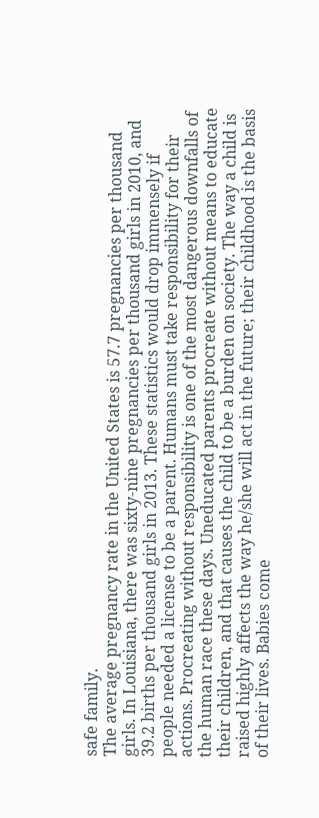safe family.
The average pregnancy rate in the United States is 57.7 pregnancies per thousand girls. In Louisiana, there was sixty-nine pregnancies per thousand girls in 2010, and 39.2 births per thousand girls in 2013. These statistics would drop immensely if people needed a license to be a parent. Humans must take responsibility for their actions. Procreating without responsibility is one of the most dangerous downfalls of the human race these days. Uneducated parents procreate without means to educate their children, and that causes the child to be a burden on society. The way a child is raised highly affects the way he/she will act in the future; their childhood is the basis of their lives. Babies come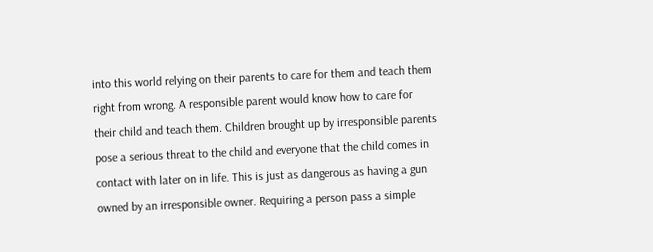into this world relying on their parents to care for them and teach them right from wrong. A responsible parent would know how to care for their child and teach them. Children brought up by irresponsible parents pose a serious threat to the child and everyone that the child comes in contact with later on in life. This is just as dangerous as having a gun owned by an irresponsible owner. Requiring a person pass a simple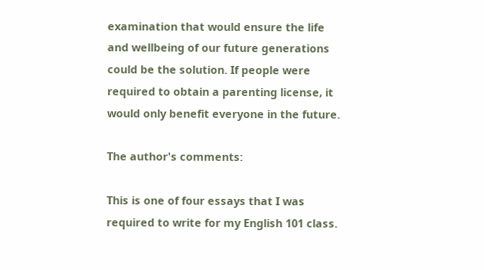examination that would ensure the life and wellbeing of our future generations could be the solution. If people were required to obtain a parenting license, it would only benefit everyone in the future.

The author's comments:

This is one of four essays that I was required to write for my English 101 class.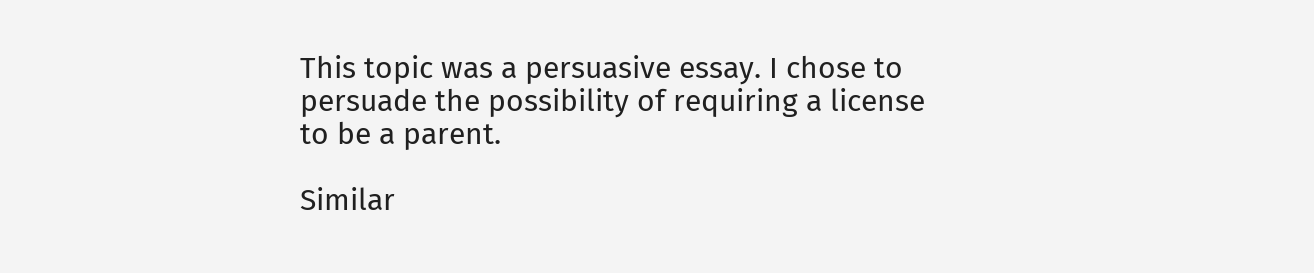This topic was a persuasive essay. I chose to persuade the possibility of requiring a license to be a parent.

Similar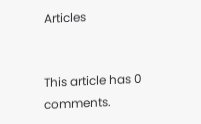Articles


This article has 0 comments.